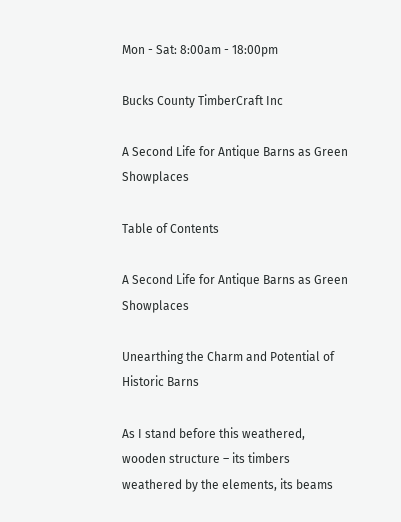Mon - Sat: 8:00am - 18:00pm

Bucks County TimberCraft Inc

A Second Life for Antique Barns as Green Showplaces

Table of Contents

A Second Life for Antique Barns as Green Showplaces

Unearthing the Charm and Potential of Historic Barns

As I stand before this weathered, wooden structure – its timbers weathered by the elements, its beams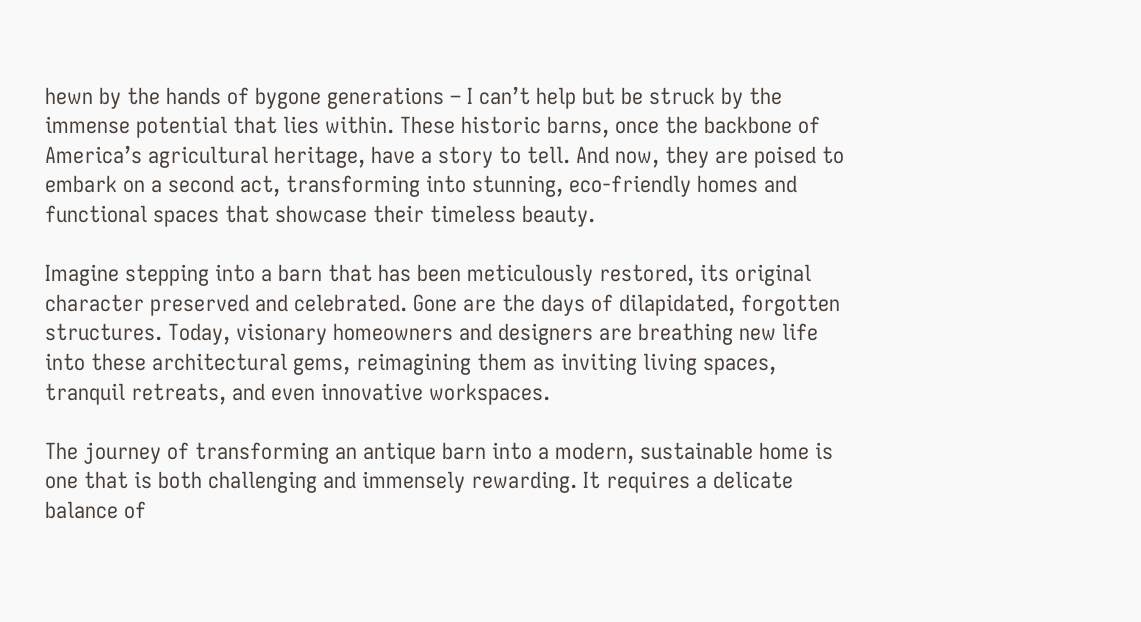hewn by the hands of bygone generations – I can’t help but be struck by the immense potential that lies within. These historic barns, once the backbone of America’s agricultural heritage, have a story to tell. And now, they are poised to embark on a second act, transforming into stunning, eco-friendly homes and functional spaces that showcase their timeless beauty.

Imagine stepping into a barn that has been meticulously restored, its original character preserved and celebrated. Gone are the days of dilapidated, forgotten structures. Today, visionary homeowners and designers are breathing new life into these architectural gems, reimagining them as inviting living spaces, tranquil retreats, and even innovative workspaces.

The journey of transforming an antique barn into a modern, sustainable home is one that is both challenging and immensely rewarding. It requires a delicate balance of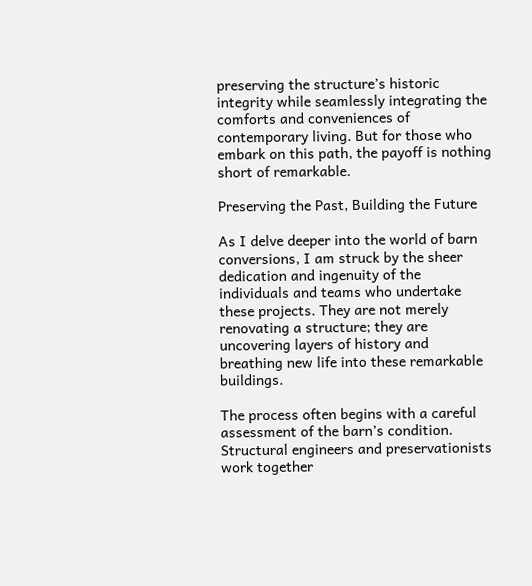preserving the structure’s historic integrity while seamlessly integrating the comforts and conveniences of contemporary living. But for those who embark on this path, the payoff is nothing short of remarkable.

Preserving the Past, Building the Future

As I delve deeper into the world of barn conversions, I am struck by the sheer dedication and ingenuity of the individuals and teams who undertake these projects. They are not merely renovating a structure; they are uncovering layers of history and breathing new life into these remarkable buildings.

The process often begins with a careful assessment of the barn’s condition. Structural engineers and preservationists work together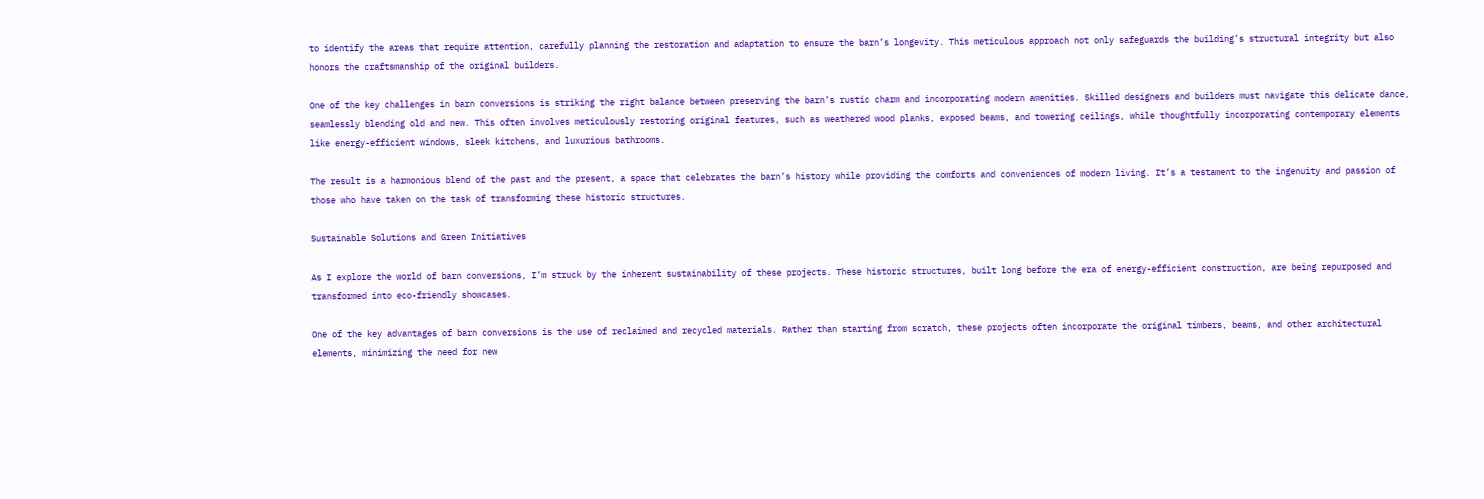to identify the areas that require attention, carefully planning the restoration and adaptation to ensure the barn’s longevity. This meticulous approach not only safeguards the building’s structural integrity but also honors the craftsmanship of the original builders.

One of the key challenges in barn conversions is striking the right balance between preserving the barn’s rustic charm and incorporating modern amenities. Skilled designers and builders must navigate this delicate dance, seamlessly blending old and new. This often involves meticulously restoring original features, such as weathered wood planks, exposed beams, and towering ceilings, while thoughtfully incorporating contemporary elements like energy-efficient windows, sleek kitchens, and luxurious bathrooms.

The result is a harmonious blend of the past and the present, a space that celebrates the barn’s history while providing the comforts and conveniences of modern living. It’s a testament to the ingenuity and passion of those who have taken on the task of transforming these historic structures.

Sustainable Solutions and Green Initiatives

As I explore the world of barn conversions, I’m struck by the inherent sustainability of these projects. These historic structures, built long before the era of energy-efficient construction, are being repurposed and transformed into eco-friendly showcases.

One of the key advantages of barn conversions is the use of reclaimed and recycled materials. Rather than starting from scratch, these projects often incorporate the original timbers, beams, and other architectural elements, minimizing the need for new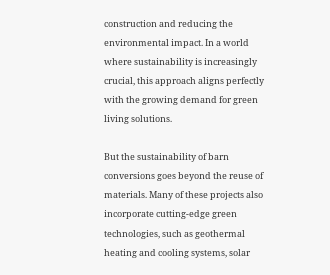construction and reducing the environmental impact. In a world where sustainability is increasingly crucial, this approach aligns perfectly with the growing demand for green living solutions.

But the sustainability of barn conversions goes beyond the reuse of materials. Many of these projects also incorporate cutting-edge green technologies, such as geothermal heating and cooling systems, solar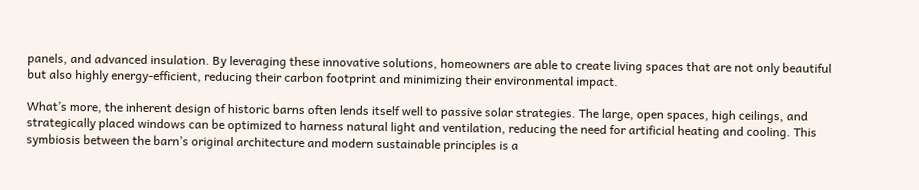panels, and advanced insulation. By leveraging these innovative solutions, homeowners are able to create living spaces that are not only beautiful but also highly energy-efficient, reducing their carbon footprint and minimizing their environmental impact.

What’s more, the inherent design of historic barns often lends itself well to passive solar strategies. The large, open spaces, high ceilings, and strategically placed windows can be optimized to harness natural light and ventilation, reducing the need for artificial heating and cooling. This symbiosis between the barn’s original architecture and modern sustainable principles is a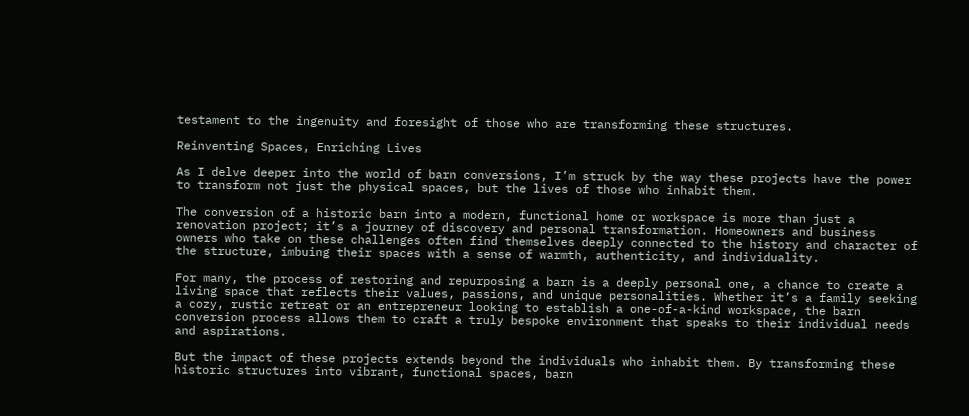testament to the ingenuity and foresight of those who are transforming these structures.

Reinventing Spaces, Enriching Lives

As I delve deeper into the world of barn conversions, I’m struck by the way these projects have the power to transform not just the physical spaces, but the lives of those who inhabit them.

The conversion of a historic barn into a modern, functional home or workspace is more than just a renovation project; it’s a journey of discovery and personal transformation. Homeowners and business owners who take on these challenges often find themselves deeply connected to the history and character of the structure, imbuing their spaces with a sense of warmth, authenticity, and individuality.

For many, the process of restoring and repurposing a barn is a deeply personal one, a chance to create a living space that reflects their values, passions, and unique personalities. Whether it’s a family seeking a cozy, rustic retreat or an entrepreneur looking to establish a one-of-a-kind workspace, the barn conversion process allows them to craft a truly bespoke environment that speaks to their individual needs and aspirations.

But the impact of these projects extends beyond the individuals who inhabit them. By transforming these historic structures into vibrant, functional spaces, barn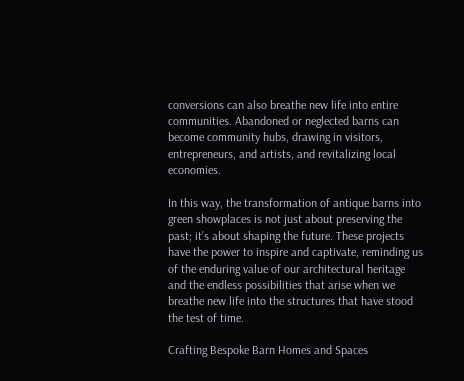conversions can also breathe new life into entire communities. Abandoned or neglected barns can become community hubs, drawing in visitors, entrepreneurs, and artists, and revitalizing local economies.

In this way, the transformation of antique barns into green showplaces is not just about preserving the past; it’s about shaping the future. These projects have the power to inspire and captivate, reminding us of the enduring value of our architectural heritage and the endless possibilities that arise when we breathe new life into the structures that have stood the test of time.

Crafting Bespoke Barn Homes and Spaces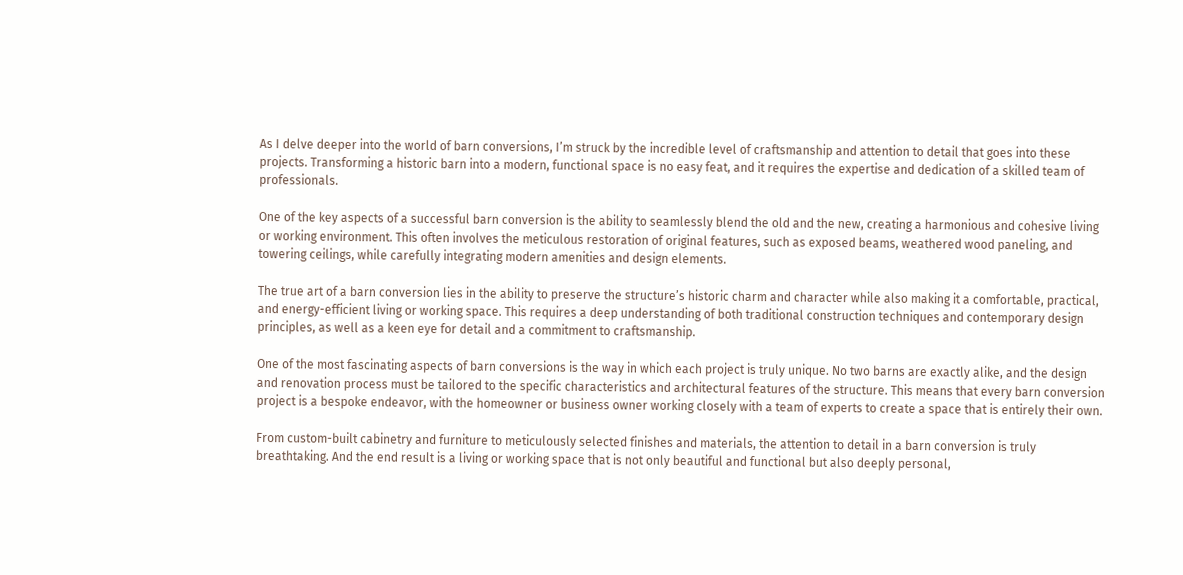As I delve deeper into the world of barn conversions, I’m struck by the incredible level of craftsmanship and attention to detail that goes into these projects. Transforming a historic barn into a modern, functional space is no easy feat, and it requires the expertise and dedication of a skilled team of professionals.

One of the key aspects of a successful barn conversion is the ability to seamlessly blend the old and the new, creating a harmonious and cohesive living or working environment. This often involves the meticulous restoration of original features, such as exposed beams, weathered wood paneling, and towering ceilings, while carefully integrating modern amenities and design elements.

The true art of a barn conversion lies in the ability to preserve the structure’s historic charm and character while also making it a comfortable, practical, and energy-efficient living or working space. This requires a deep understanding of both traditional construction techniques and contemporary design principles, as well as a keen eye for detail and a commitment to craftsmanship.

One of the most fascinating aspects of barn conversions is the way in which each project is truly unique. No two barns are exactly alike, and the design and renovation process must be tailored to the specific characteristics and architectural features of the structure. This means that every barn conversion project is a bespoke endeavor, with the homeowner or business owner working closely with a team of experts to create a space that is entirely their own.

From custom-built cabinetry and furniture to meticulously selected finishes and materials, the attention to detail in a barn conversion is truly breathtaking. And the end result is a living or working space that is not only beautiful and functional but also deeply personal,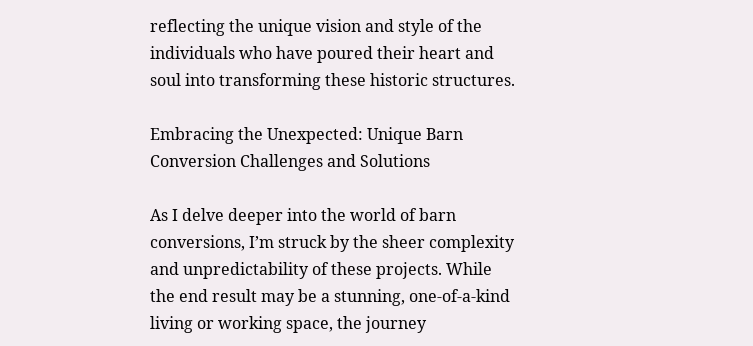reflecting the unique vision and style of the individuals who have poured their heart and soul into transforming these historic structures.

Embracing the Unexpected: Unique Barn Conversion Challenges and Solutions

As I delve deeper into the world of barn conversions, I’m struck by the sheer complexity and unpredictability of these projects. While the end result may be a stunning, one-of-a-kind living or working space, the journey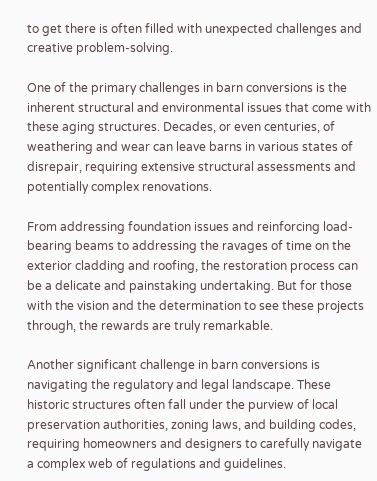to get there is often filled with unexpected challenges and creative problem-solving.

One of the primary challenges in barn conversions is the inherent structural and environmental issues that come with these aging structures. Decades, or even centuries, of weathering and wear can leave barns in various states of disrepair, requiring extensive structural assessments and potentially complex renovations.

From addressing foundation issues and reinforcing load-bearing beams to addressing the ravages of time on the exterior cladding and roofing, the restoration process can be a delicate and painstaking undertaking. But for those with the vision and the determination to see these projects through, the rewards are truly remarkable.

Another significant challenge in barn conversions is navigating the regulatory and legal landscape. These historic structures often fall under the purview of local preservation authorities, zoning laws, and building codes, requiring homeowners and designers to carefully navigate a complex web of regulations and guidelines.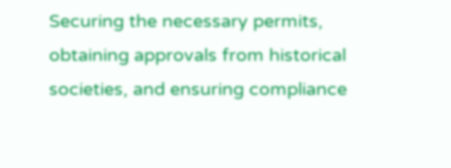Securing the necessary permits, obtaining approvals from historical societies, and ensuring compliance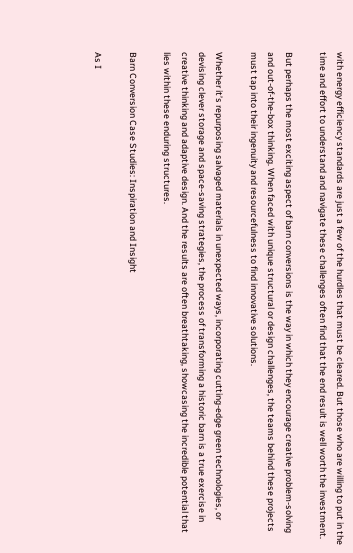with energy efficiency standards are just a few of the hurdles that must be cleared. But those who are willing to put in the time and effort to understand and navigate these challenges often find that the end result is well worth the investment.

But perhaps the most exciting aspect of barn conversions is the way in which they encourage creative problem-solving and out-of-the-box thinking. When faced with unique structural or design challenges, the teams behind these projects must tap into their ingenuity and resourcefulness to find innovative solutions.

Whether it’s repurposing salvaged materials in unexpected ways, incorporating cutting-edge green technologies, or devising clever storage and space-saving strategies, the process of transforming a historic barn is a true exercise in creative thinking and adaptive design. And the results are often breathtaking, showcasing the incredible potential that lies within these enduring structures.

Barn Conversion Case Studies: Inspiration and Insight

As I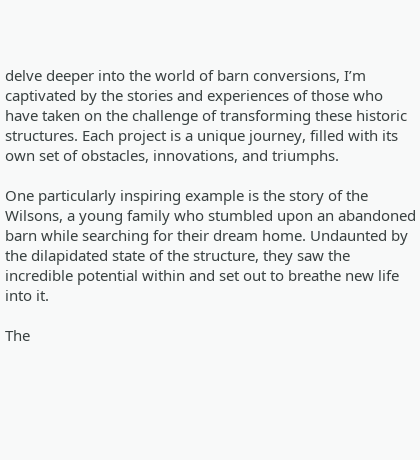delve deeper into the world of barn conversions, I’m captivated by the stories and experiences of those who have taken on the challenge of transforming these historic structures. Each project is a unique journey, filled with its own set of obstacles, innovations, and triumphs.

One particularly inspiring example is the story of the Wilsons, a young family who stumbled upon an abandoned barn while searching for their dream home. Undaunted by the dilapidated state of the structure, they saw the incredible potential within and set out to breathe new life into it.

The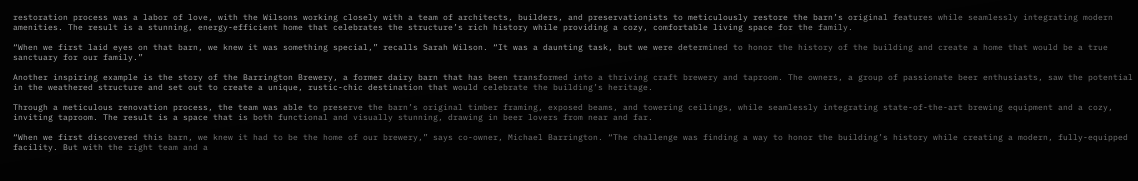restoration process was a labor of love, with the Wilsons working closely with a team of architects, builders, and preservationists to meticulously restore the barn’s original features while seamlessly integrating modern amenities. The result is a stunning, energy-efficient home that celebrates the structure’s rich history while providing a cozy, comfortable living space for the family.

“When we first laid eyes on that barn, we knew it was something special,” recalls Sarah Wilson. “It was a daunting task, but we were determined to honor the history of the building and create a home that would be a true sanctuary for our family.”

Another inspiring example is the story of the Barrington Brewery, a former dairy barn that has been transformed into a thriving craft brewery and taproom. The owners, a group of passionate beer enthusiasts, saw the potential in the weathered structure and set out to create a unique, rustic-chic destination that would celebrate the building’s heritage.

Through a meticulous renovation process, the team was able to preserve the barn’s original timber framing, exposed beams, and towering ceilings, while seamlessly integrating state-of-the-art brewing equipment and a cozy, inviting taproom. The result is a space that is both functional and visually stunning, drawing in beer lovers from near and far.

“When we first discovered this barn, we knew it had to be the home of our brewery,” says co-owner, Michael Barrington. “The challenge was finding a way to honor the building’s history while creating a modern, fully-equipped facility. But with the right team and a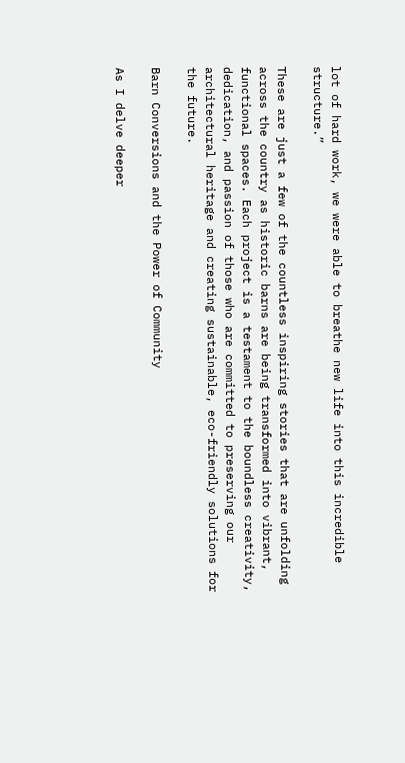lot of hard work, we were able to breathe new life into this incredible structure.”

These are just a few of the countless inspiring stories that are unfolding across the country as historic barns are being transformed into vibrant, functional spaces. Each project is a testament to the boundless creativity, dedication, and passion of those who are committed to preserving our architectural heritage and creating sustainable, eco-friendly solutions for the future.

Barn Conversions and the Power of Community

As I delve deeper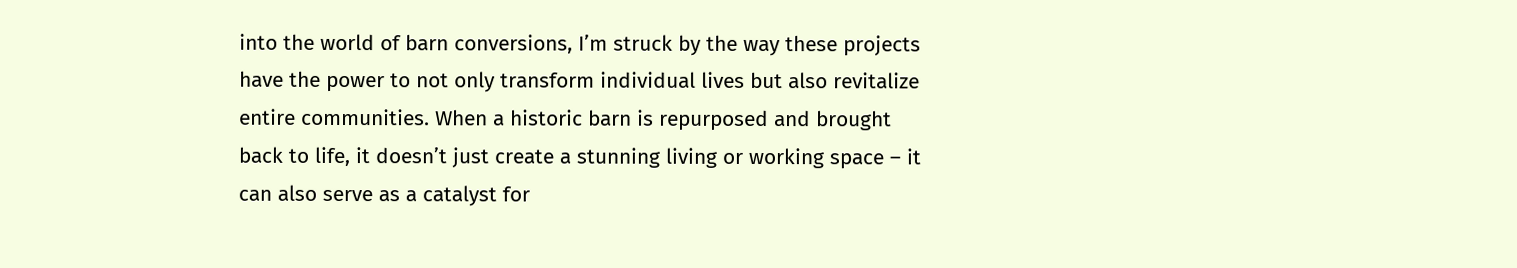into the world of barn conversions, I’m struck by the way these projects have the power to not only transform individual lives but also revitalize entire communities. When a historic barn is repurposed and brought back to life, it doesn’t just create a stunning living or working space – it can also serve as a catalyst for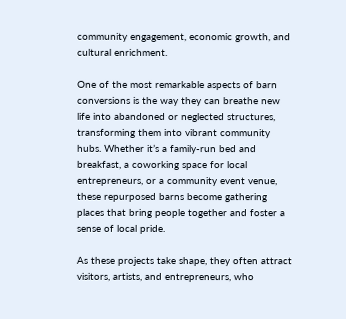community engagement, economic growth, and cultural enrichment.

One of the most remarkable aspects of barn conversions is the way they can breathe new life into abandoned or neglected structures, transforming them into vibrant community hubs. Whether it’s a family-run bed and breakfast, a coworking space for local entrepreneurs, or a community event venue, these repurposed barns become gathering places that bring people together and foster a sense of local pride.

As these projects take shape, they often attract visitors, artists, and entrepreneurs, who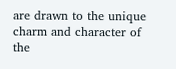are drawn to the unique charm and character of the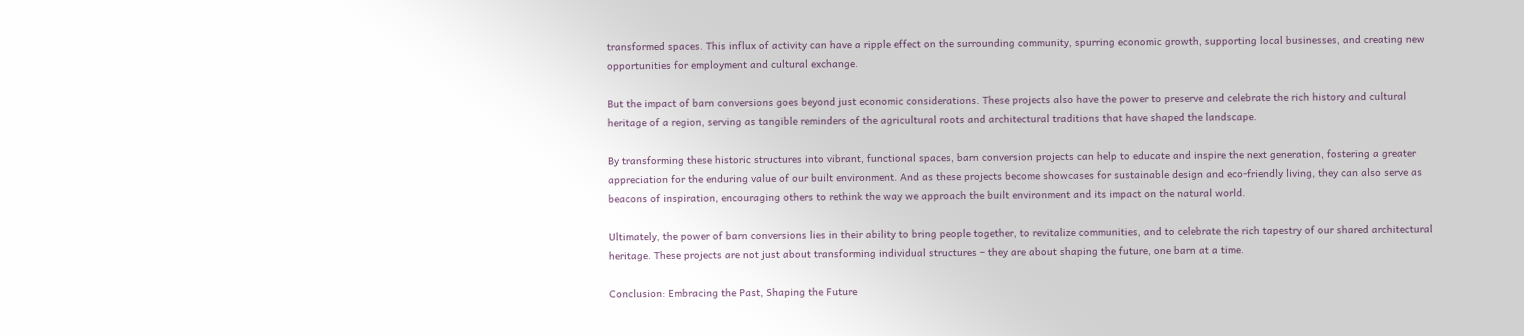transformed spaces. This influx of activity can have a ripple effect on the surrounding community, spurring economic growth, supporting local businesses, and creating new opportunities for employment and cultural exchange.

But the impact of barn conversions goes beyond just economic considerations. These projects also have the power to preserve and celebrate the rich history and cultural heritage of a region, serving as tangible reminders of the agricultural roots and architectural traditions that have shaped the landscape.

By transforming these historic structures into vibrant, functional spaces, barn conversion projects can help to educate and inspire the next generation, fostering a greater appreciation for the enduring value of our built environment. And as these projects become showcases for sustainable design and eco-friendly living, they can also serve as beacons of inspiration, encouraging others to rethink the way we approach the built environment and its impact on the natural world.

Ultimately, the power of barn conversions lies in their ability to bring people together, to revitalize communities, and to celebrate the rich tapestry of our shared architectural heritage. These projects are not just about transforming individual structures – they are about shaping the future, one barn at a time.

Conclusion: Embracing the Past, Shaping the Future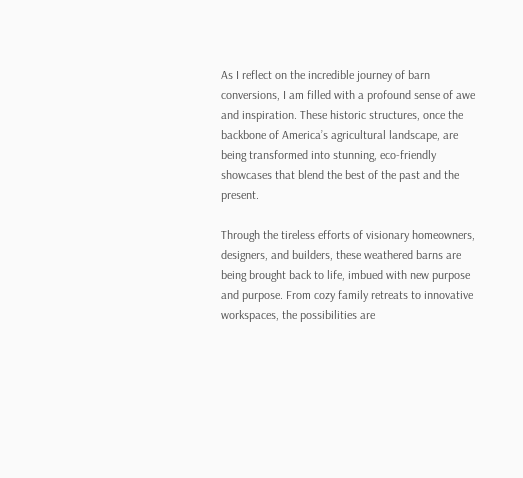As I reflect on the incredible journey of barn conversions, I am filled with a profound sense of awe and inspiration. These historic structures, once the backbone of America’s agricultural landscape, are being transformed into stunning, eco-friendly showcases that blend the best of the past and the present.

Through the tireless efforts of visionary homeowners, designers, and builders, these weathered barns are being brought back to life, imbued with new purpose and purpose. From cozy family retreats to innovative workspaces, the possibilities are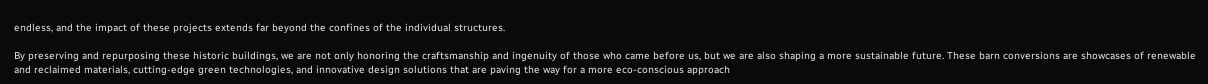endless, and the impact of these projects extends far beyond the confines of the individual structures.

By preserving and repurposing these historic buildings, we are not only honoring the craftsmanship and ingenuity of those who came before us, but we are also shaping a more sustainable future. These barn conversions are showcases of renewable and reclaimed materials, cutting-edge green technologies, and innovative design solutions that are paving the way for a more eco-conscious approach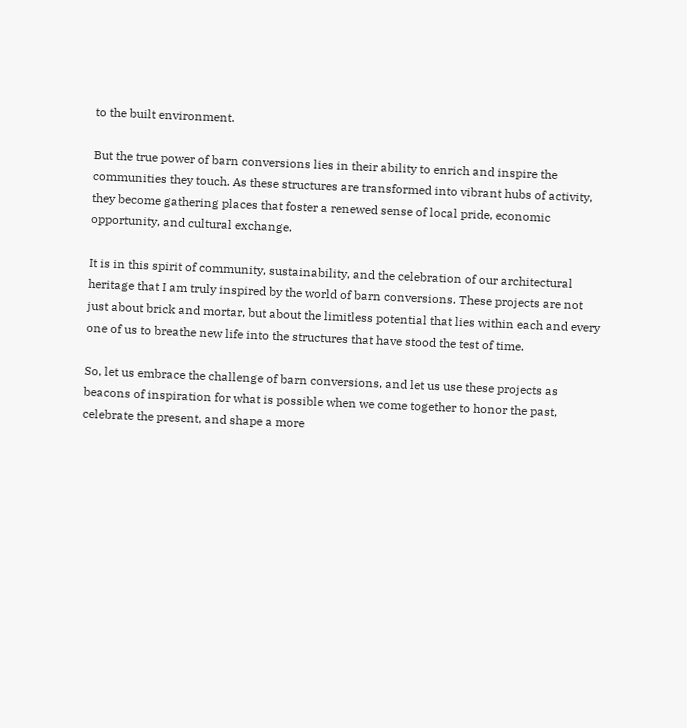to the built environment.

But the true power of barn conversions lies in their ability to enrich and inspire the communities they touch. As these structures are transformed into vibrant hubs of activity, they become gathering places that foster a renewed sense of local pride, economic opportunity, and cultural exchange.

It is in this spirit of community, sustainability, and the celebration of our architectural heritage that I am truly inspired by the world of barn conversions. These projects are not just about brick and mortar, but about the limitless potential that lies within each and every one of us to breathe new life into the structures that have stood the test of time.

So, let us embrace the challenge of barn conversions, and let us use these projects as beacons of inspiration for what is possible when we come together to honor the past, celebrate the present, and shape a more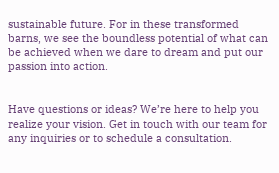sustainable future. For in these transformed barns, we see the boundless potential of what can be achieved when we dare to dream and put our passion into action.


Have questions or ideas? We’re here to help you realize your vision. Get in touch with our team for any inquiries or to schedule a consultation.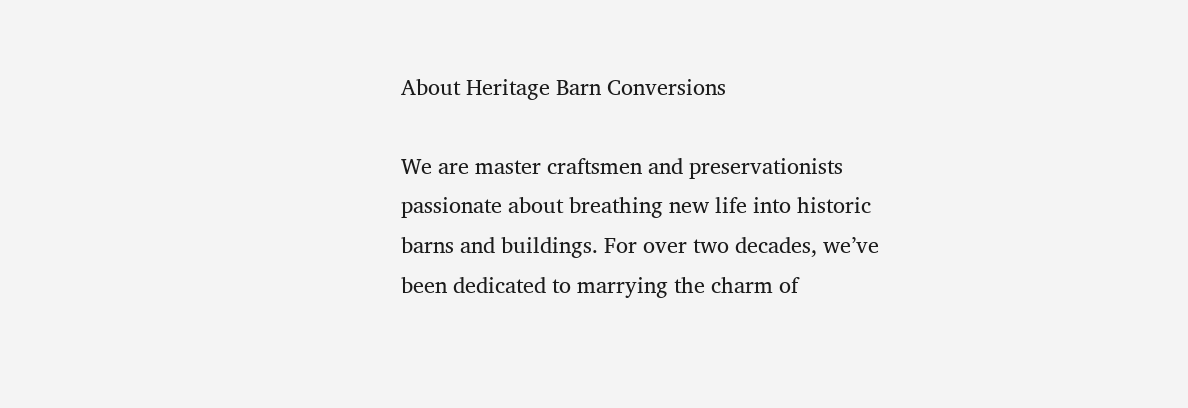About Heritage Barn Conversions

We are master craftsmen and preservationists passionate about breathing new life into historic barns and buildings. For over two decades, we’ve been dedicated to marrying the charm of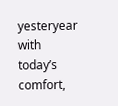yesteryear with today’s comfort,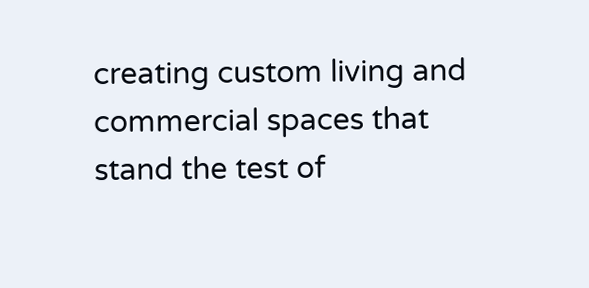creating custom living and commercial spaces that stand the test of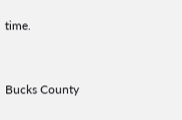time.


Bucks County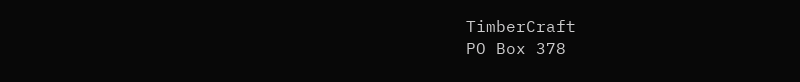TimberCraft
PO Box 378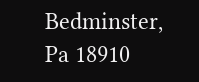Bedminster, Pa 18910